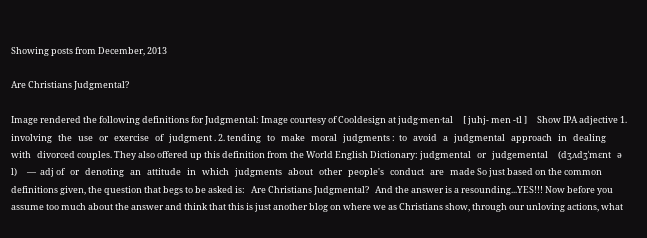Showing posts from December, 2013

Are Christians Judgmental?

Image rendered the following definitions for Judgmental: Image courtesy of Cooldesign at judg·men·tal     [ juhj- men -tl ]     Show IPA adjective 1. involving   the   use   or   exercise   of   judgment . 2. tending   to   make   moral   judgments :  to   avoid   a   judgmental   approach   in   dealing   with   divorced couples. They also offered up this definition from the World English Dictionary: judgmental   or   judgemental     (dʒʌdʒˈmɛnt   ə  l)     —  adj of   or   denoting   an   attitude   in   which   judgments   about   other   people's   conduct   are   made So just based on the common definitions given, the question that begs to be asked is:   Are Christians Judgmental?   And the answer is a resounding...YES!!! Now before you assume too much about the answer and think that this is just another blog on where we as Christians show, through our unloving actions, what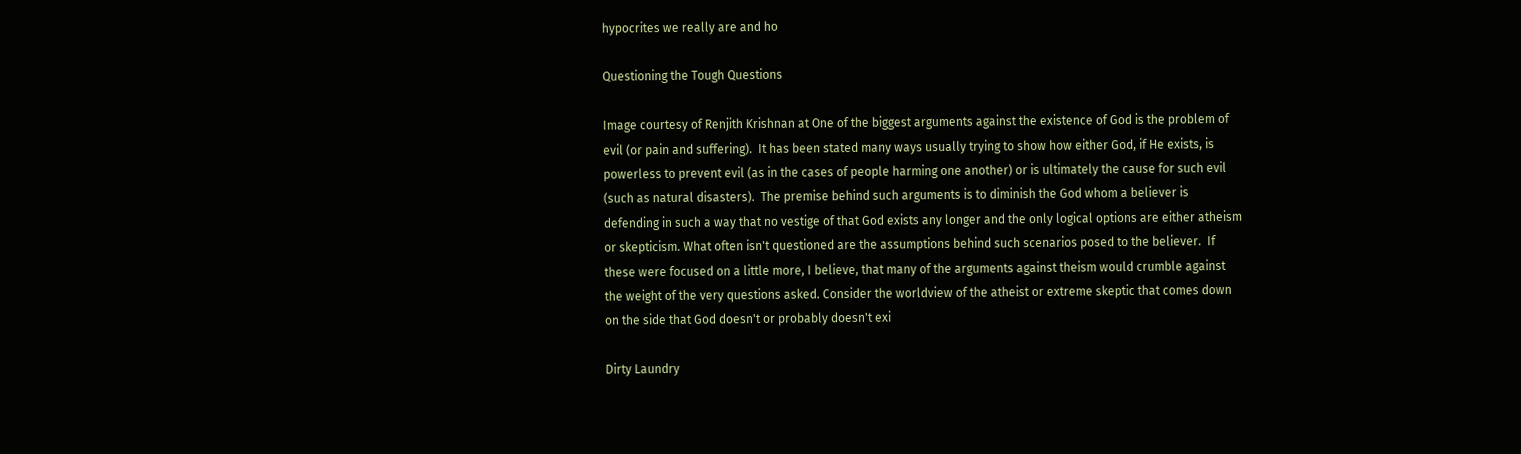hypocrites we really are and ho

Questioning the Tough Questions

Image courtesy of Renjith Krishnan at One of the biggest arguments against the existence of God is the problem of evil (or pain and suffering).  It has been stated many ways usually trying to show how either God, if He exists, is powerless to prevent evil (as in the cases of people harming one another) or is ultimately the cause for such evil (such as natural disasters).  The premise behind such arguments is to diminish the God whom a believer is defending in such a way that no vestige of that God exists any longer and the only logical options are either atheism or skepticism. What often isn't questioned are the assumptions behind such scenarios posed to the believer.  If these were focused on a little more, I believe, that many of the arguments against theism would crumble against the weight of the very questions asked. Consider the worldview of the atheist or extreme skeptic that comes down on the side that God doesn't or probably doesn't exi

Dirty Laundry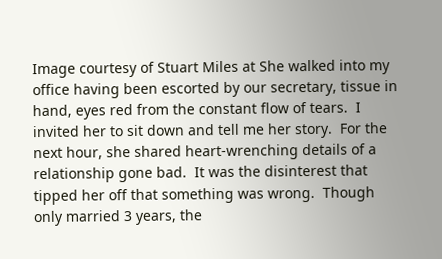Image courtesy of Stuart Miles at She walked into my office having been escorted by our secretary, tissue in hand, eyes red from the constant flow of tears.  I invited her to sit down and tell me her story.  For the next hour, she shared heart-wrenching details of a relationship gone bad.  It was the disinterest that tipped her off that something was wrong.  Though only married 3 years, the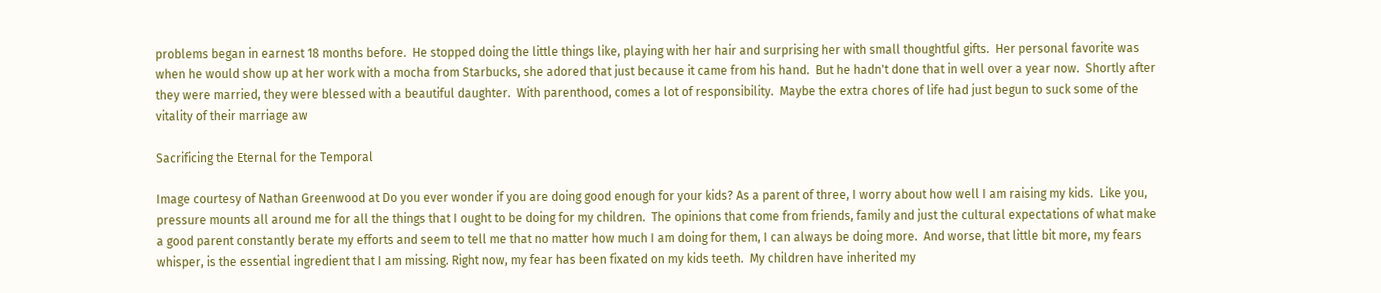problems began in earnest 18 months before.  He stopped doing the little things like, playing with her hair and surprising her with small thoughtful gifts.  Her personal favorite was when he would show up at her work with a mocha from Starbucks, she adored that just because it came from his hand.  But he hadn't done that in well over a year now.  Shortly after they were married, they were blessed with a beautiful daughter.  With parenthood, comes a lot of responsibility.  Maybe the extra chores of life had just begun to suck some of the vitality of their marriage aw

Sacrificing the Eternal for the Temporal

Image courtesy of Nathan Greenwood at Do you ever wonder if you are doing good enough for your kids? As a parent of three, I worry about how well I am raising my kids.  Like you, pressure mounts all around me for all the things that I ought to be doing for my children.  The opinions that come from friends, family and just the cultural expectations of what make a good parent constantly berate my efforts and seem to tell me that no matter how much I am doing for them, I can always be doing more.  And worse, that little bit more, my fears whisper, is the essential ingredient that I am missing. Right now, my fear has been fixated on my kids teeth.  My children have inherited my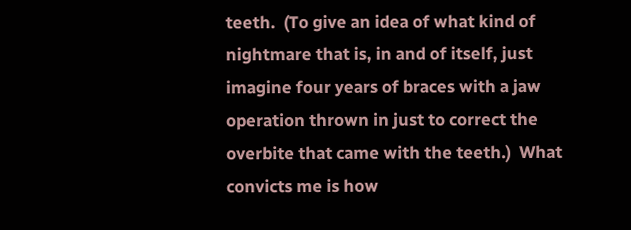teeth.  (To give an idea of what kind of nightmare that is, in and of itself, just imagine four years of braces with a jaw operation thrown in just to correct the overbite that came with the teeth.)  What convicts me is how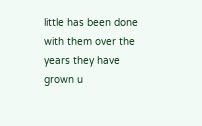little has been done with them over the years they have grown u